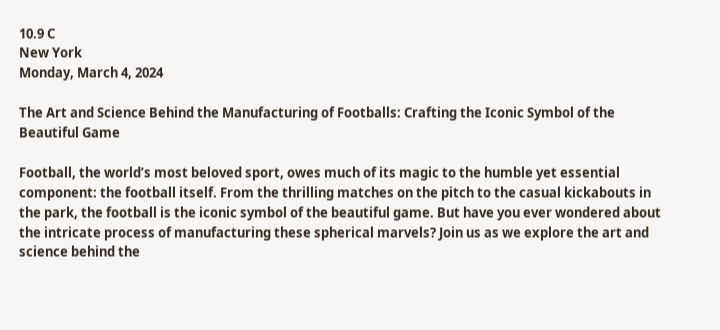10.9 C
New York
Monday, March 4, 2024

The Art and Science Behind the Manufacturing of Footballs: Crafting the Iconic Symbol of the Beautiful Game

Football, the world’s most beloved sport, owes much of its magic to the humble yet essential component: the football itself. From the thrilling matches on the pitch to the casual kickabouts in the park, the football is the iconic symbol of the beautiful game. But have you ever wondered about the intricate process of manufacturing these spherical marvels? Join us as we explore the art and science behind the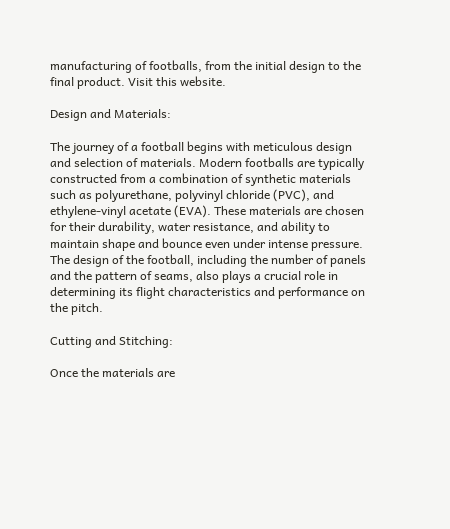manufacturing of footballs, from the initial design to the final product. Visit this website.

Design and Materials:

The journey of a football begins with meticulous design and selection of materials. Modern footballs are typically constructed from a combination of synthetic materials such as polyurethane, polyvinyl chloride (PVC), and ethylene-vinyl acetate (EVA). These materials are chosen for their durability, water resistance, and ability to maintain shape and bounce even under intense pressure. The design of the football, including the number of panels and the pattern of seams, also plays a crucial role in determining its flight characteristics and performance on the pitch.

Cutting and Stitching:

Once the materials are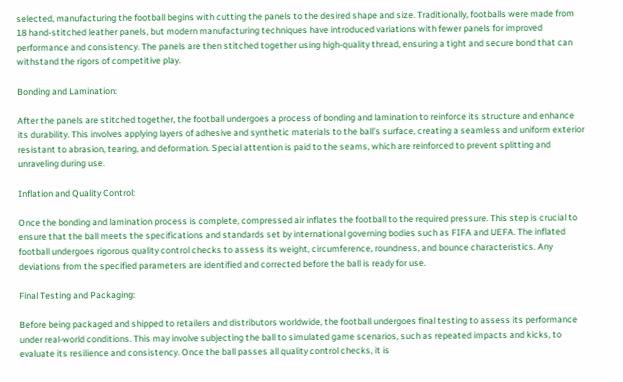selected, manufacturing the football begins with cutting the panels to the desired shape and size. Traditionally, footballs were made from 18 hand-stitched leather panels, but modern manufacturing techniques have introduced variations with fewer panels for improved performance and consistency. The panels are then stitched together using high-quality thread, ensuring a tight and secure bond that can withstand the rigors of competitive play.

Bonding and Lamination:

After the panels are stitched together, the football undergoes a process of bonding and lamination to reinforce its structure and enhance its durability. This involves applying layers of adhesive and synthetic materials to the ball’s surface, creating a seamless and uniform exterior resistant to abrasion, tearing, and deformation. Special attention is paid to the seams, which are reinforced to prevent splitting and unraveling during use.

Inflation and Quality Control:

Once the bonding and lamination process is complete, compressed air inflates the football to the required pressure. This step is crucial to ensure that the ball meets the specifications and standards set by international governing bodies such as FIFA and UEFA. The inflated football undergoes rigorous quality control checks to assess its weight, circumference, roundness, and bounce characteristics. Any deviations from the specified parameters are identified and corrected before the ball is ready for use.

Final Testing and Packaging:

Before being packaged and shipped to retailers and distributors worldwide, the football undergoes final testing to assess its performance under real-world conditions. This may involve subjecting the ball to simulated game scenarios, such as repeated impacts and kicks, to evaluate its resilience and consistency. Once the ball passes all quality control checks, it is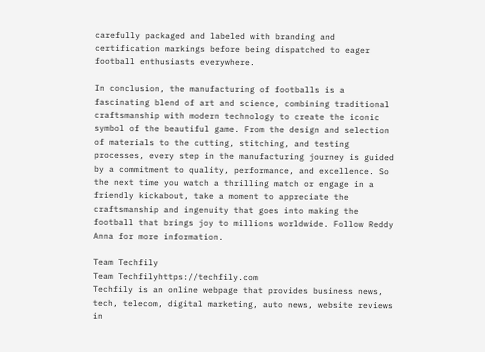carefully packaged and labeled with branding and certification markings before being dispatched to eager football enthusiasts everywhere.

In conclusion, the manufacturing of footballs is a fascinating blend of art and science, combining traditional craftsmanship with modern technology to create the iconic symbol of the beautiful game. From the design and selection of materials to the cutting, stitching, and testing processes, every step in the manufacturing journey is guided by a commitment to quality, performance, and excellence. So the next time you watch a thrilling match or engage in a friendly kickabout, take a moment to appreciate the craftsmanship and ingenuity that goes into making the football that brings joy to millions worldwide. Follow Reddy Anna for more information.

Team Techfily
Team Techfilyhttps://techfily.com
Techfily is an online webpage that provides business news, tech, telecom, digital marketing, auto news, website reviews in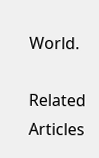World.

Related Articles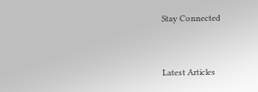Stay Connected


Latest Articles